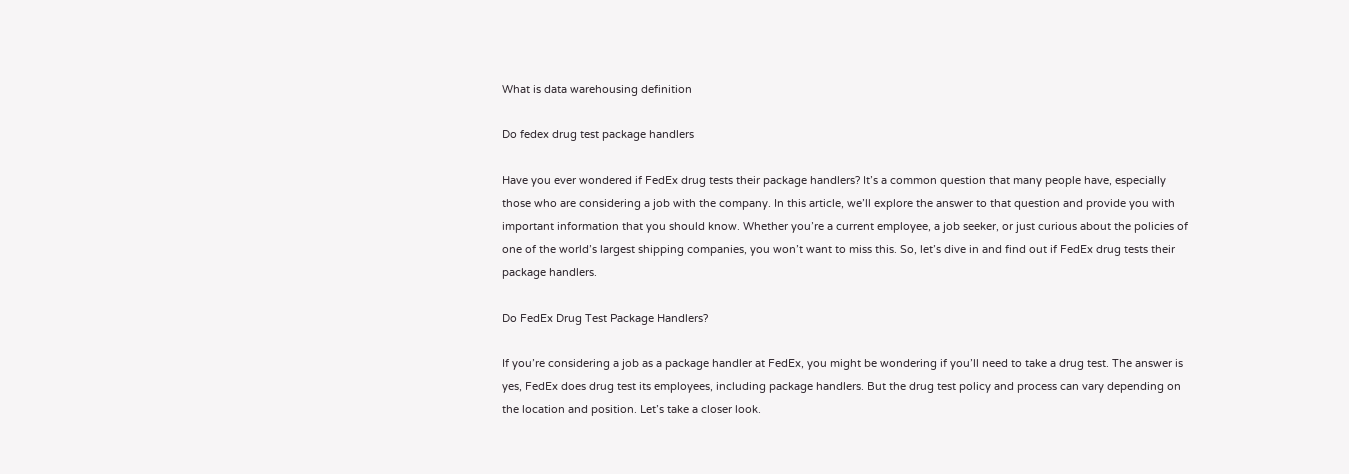What is data warehousing definition

Do fedex drug test package handlers

Have you ever wondered if FedEx drug tests their package handlers? It’s a common question that many people have, especially those who are considering a job with the company. In this article, we’ll explore the answer to that question and provide you with important information that you should know. Whether you’re a current employee, a job seeker, or just curious about the policies of one of the world’s largest shipping companies, you won’t want to miss this. So, let’s dive in and find out if FedEx drug tests their package handlers.

Do FedEx Drug Test Package Handlers?

If you’re considering a job as a package handler at FedEx, you might be wondering if you’ll need to take a drug test. The answer is yes, FedEx does drug test its employees, including package handlers. But the drug test policy and process can vary depending on the location and position. Let’s take a closer look.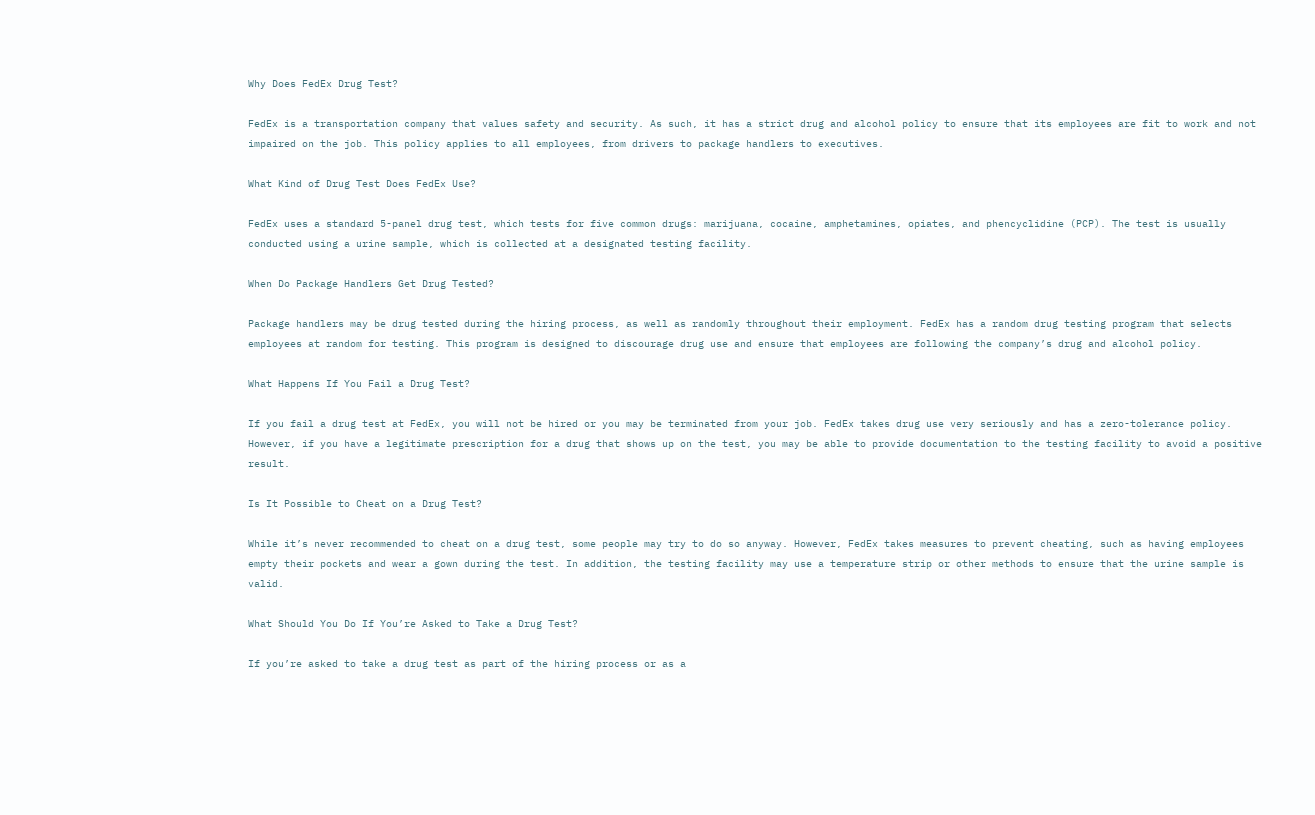Why Does FedEx Drug Test?

FedEx is a transportation company that values safety and security. As such, it has a strict drug and alcohol policy to ensure that its employees are fit to work and not impaired on the job. This policy applies to all employees, from drivers to package handlers to executives.

What Kind of Drug Test Does FedEx Use?

FedEx uses a standard 5-panel drug test, which tests for five common drugs: marijuana, cocaine, amphetamines, opiates, and phencyclidine (PCP). The test is usually conducted using a urine sample, which is collected at a designated testing facility.

When Do Package Handlers Get Drug Tested?

Package handlers may be drug tested during the hiring process, as well as randomly throughout their employment. FedEx has a random drug testing program that selects employees at random for testing. This program is designed to discourage drug use and ensure that employees are following the company’s drug and alcohol policy.

What Happens If You Fail a Drug Test?

If you fail a drug test at FedEx, you will not be hired or you may be terminated from your job. FedEx takes drug use very seriously and has a zero-tolerance policy. However, if you have a legitimate prescription for a drug that shows up on the test, you may be able to provide documentation to the testing facility to avoid a positive result.

Is It Possible to Cheat on a Drug Test?

While it’s never recommended to cheat on a drug test, some people may try to do so anyway. However, FedEx takes measures to prevent cheating, such as having employees empty their pockets and wear a gown during the test. In addition, the testing facility may use a temperature strip or other methods to ensure that the urine sample is valid.

What Should You Do If You’re Asked to Take a Drug Test?

If you’re asked to take a drug test as part of the hiring process or as a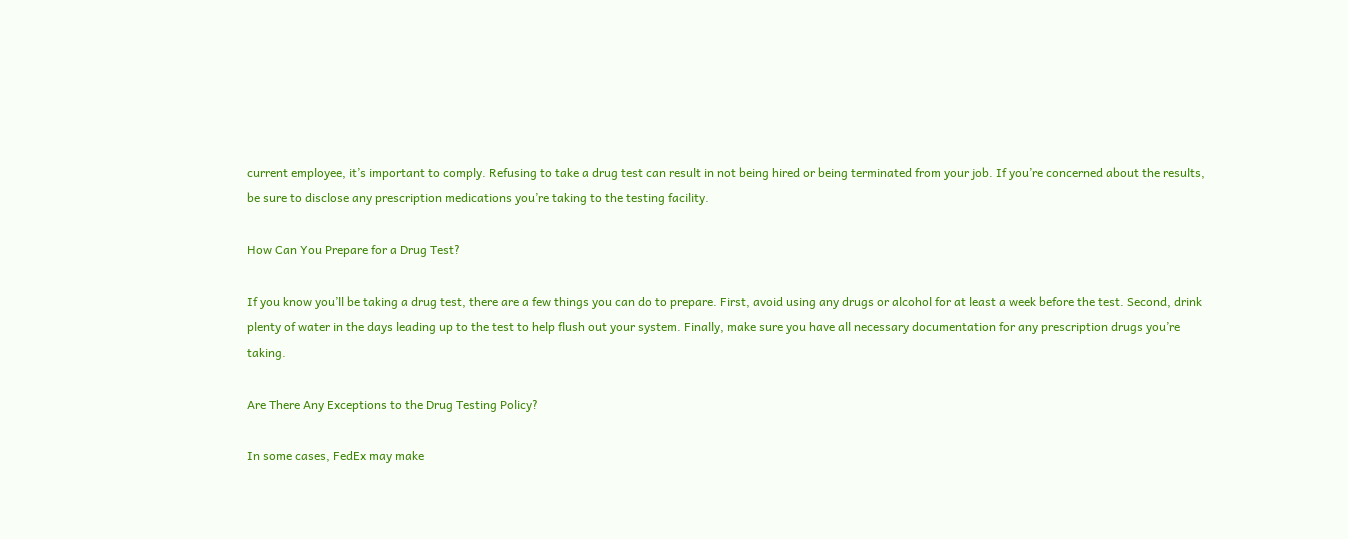current employee, it’s important to comply. Refusing to take a drug test can result in not being hired or being terminated from your job. If you’re concerned about the results, be sure to disclose any prescription medications you’re taking to the testing facility.

How Can You Prepare for a Drug Test?

If you know you’ll be taking a drug test, there are a few things you can do to prepare. First, avoid using any drugs or alcohol for at least a week before the test. Second, drink plenty of water in the days leading up to the test to help flush out your system. Finally, make sure you have all necessary documentation for any prescription drugs you’re taking.

Are There Any Exceptions to the Drug Testing Policy?

In some cases, FedEx may make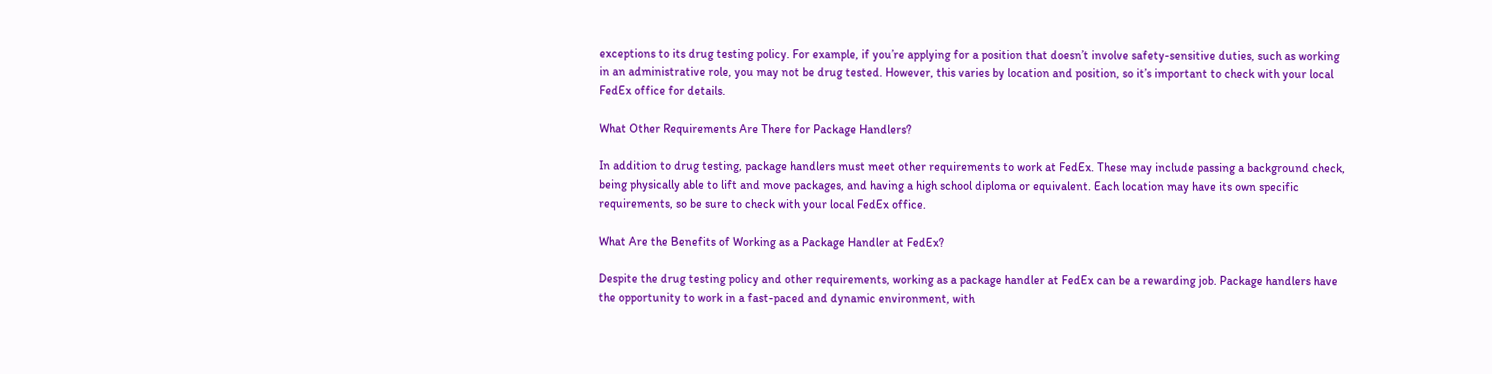exceptions to its drug testing policy. For example, if you’re applying for a position that doesn’t involve safety-sensitive duties, such as working in an administrative role, you may not be drug tested. However, this varies by location and position, so it’s important to check with your local FedEx office for details.

What Other Requirements Are There for Package Handlers?

In addition to drug testing, package handlers must meet other requirements to work at FedEx. These may include passing a background check, being physically able to lift and move packages, and having a high school diploma or equivalent. Each location may have its own specific requirements, so be sure to check with your local FedEx office.

What Are the Benefits of Working as a Package Handler at FedEx?

Despite the drug testing policy and other requirements, working as a package handler at FedEx can be a rewarding job. Package handlers have the opportunity to work in a fast-paced and dynamic environment, with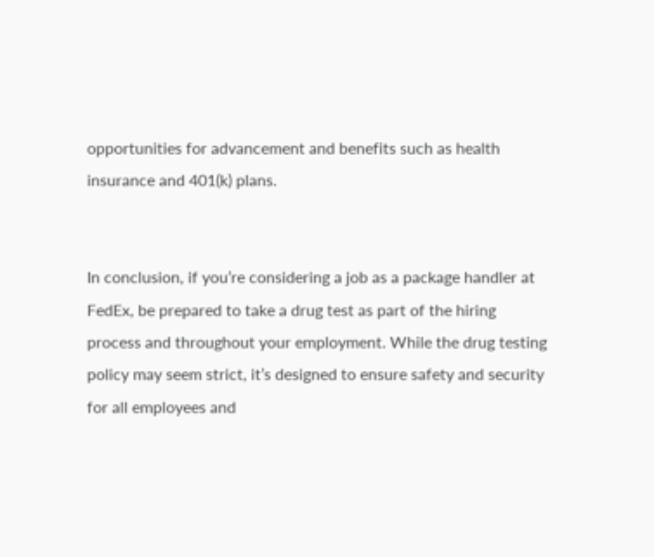opportunities for advancement and benefits such as health insurance and 401(k) plans.


In conclusion, if you’re considering a job as a package handler at FedEx, be prepared to take a drug test as part of the hiring process and throughout your employment. While the drug testing policy may seem strict, it’s designed to ensure safety and security for all employees and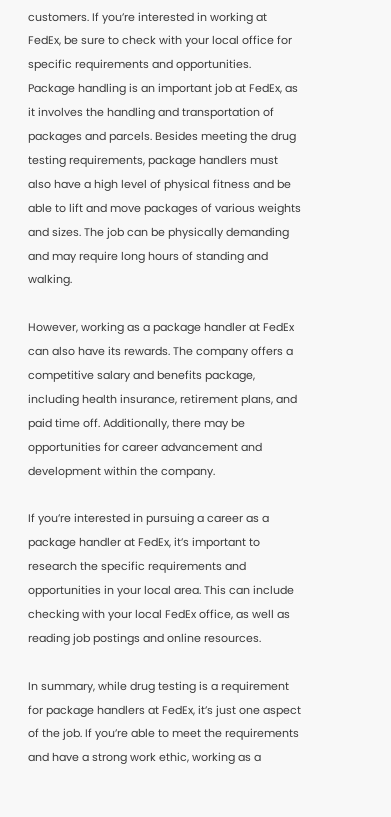customers. If you’re interested in working at FedEx, be sure to check with your local office for specific requirements and opportunities.
Package handling is an important job at FedEx, as it involves the handling and transportation of packages and parcels. Besides meeting the drug testing requirements, package handlers must also have a high level of physical fitness and be able to lift and move packages of various weights and sizes. The job can be physically demanding and may require long hours of standing and walking.

However, working as a package handler at FedEx can also have its rewards. The company offers a competitive salary and benefits package, including health insurance, retirement plans, and paid time off. Additionally, there may be opportunities for career advancement and development within the company.

If you’re interested in pursuing a career as a package handler at FedEx, it’s important to research the specific requirements and opportunities in your local area. This can include checking with your local FedEx office, as well as reading job postings and online resources.

In summary, while drug testing is a requirement for package handlers at FedEx, it’s just one aspect of the job. If you’re able to meet the requirements and have a strong work ethic, working as a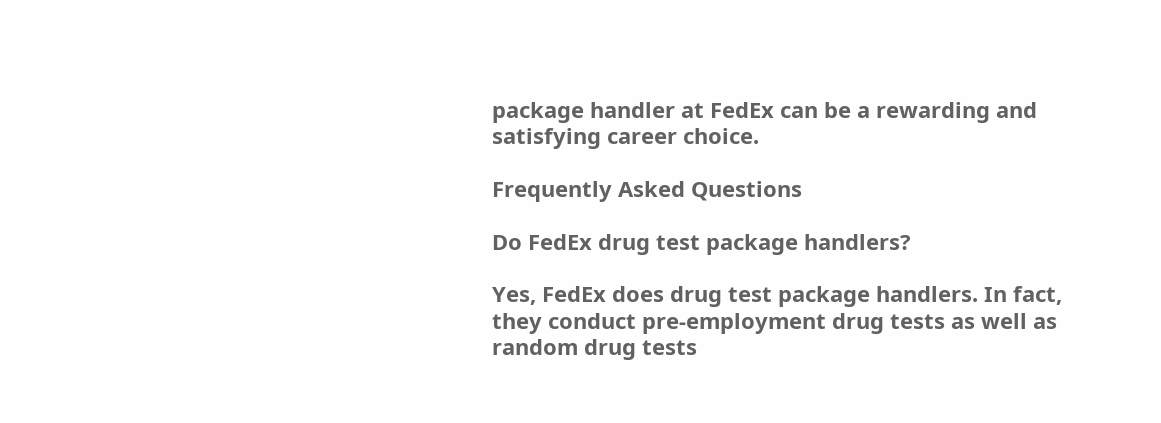package handler at FedEx can be a rewarding and satisfying career choice.

Frequently Asked Questions

Do FedEx drug test package handlers?

Yes, FedEx does drug test package handlers. In fact, they conduct pre-employment drug tests as well as random drug tests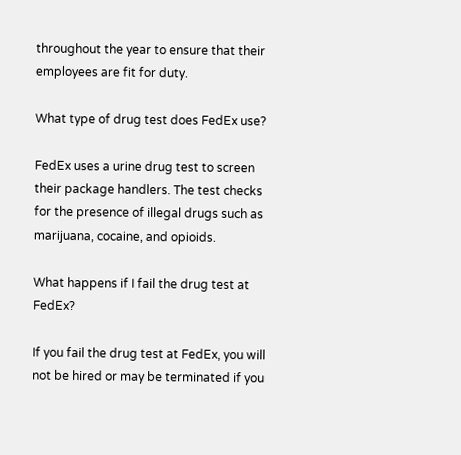throughout the year to ensure that their employees are fit for duty.

What type of drug test does FedEx use?

FedEx uses a urine drug test to screen their package handlers. The test checks for the presence of illegal drugs such as marijuana, cocaine, and opioids.

What happens if I fail the drug test at FedEx?

If you fail the drug test at FedEx, you will not be hired or may be terminated if you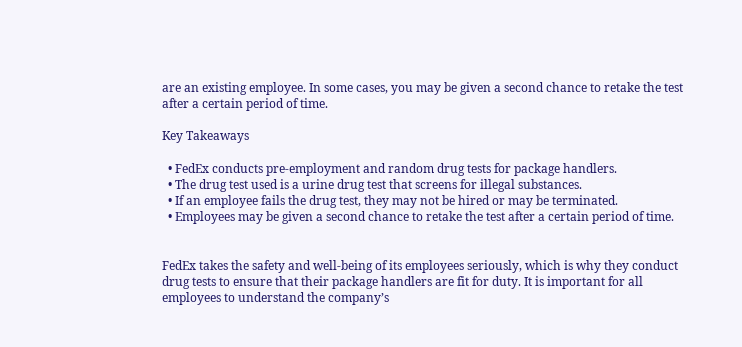are an existing employee. In some cases, you may be given a second chance to retake the test after a certain period of time.

Key Takeaways

  • FedEx conducts pre-employment and random drug tests for package handlers.
  • The drug test used is a urine drug test that screens for illegal substances.
  • If an employee fails the drug test, they may not be hired or may be terminated.
  • Employees may be given a second chance to retake the test after a certain period of time.


FedEx takes the safety and well-being of its employees seriously, which is why they conduct drug tests to ensure that their package handlers are fit for duty. It is important for all employees to understand the company’s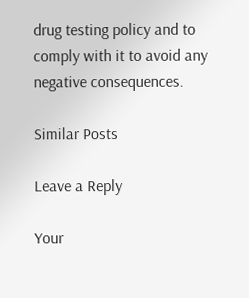drug testing policy and to comply with it to avoid any negative consequences.

Similar Posts

Leave a Reply

Your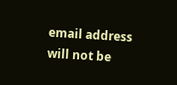email address will not be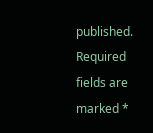published. Required fields are marked *